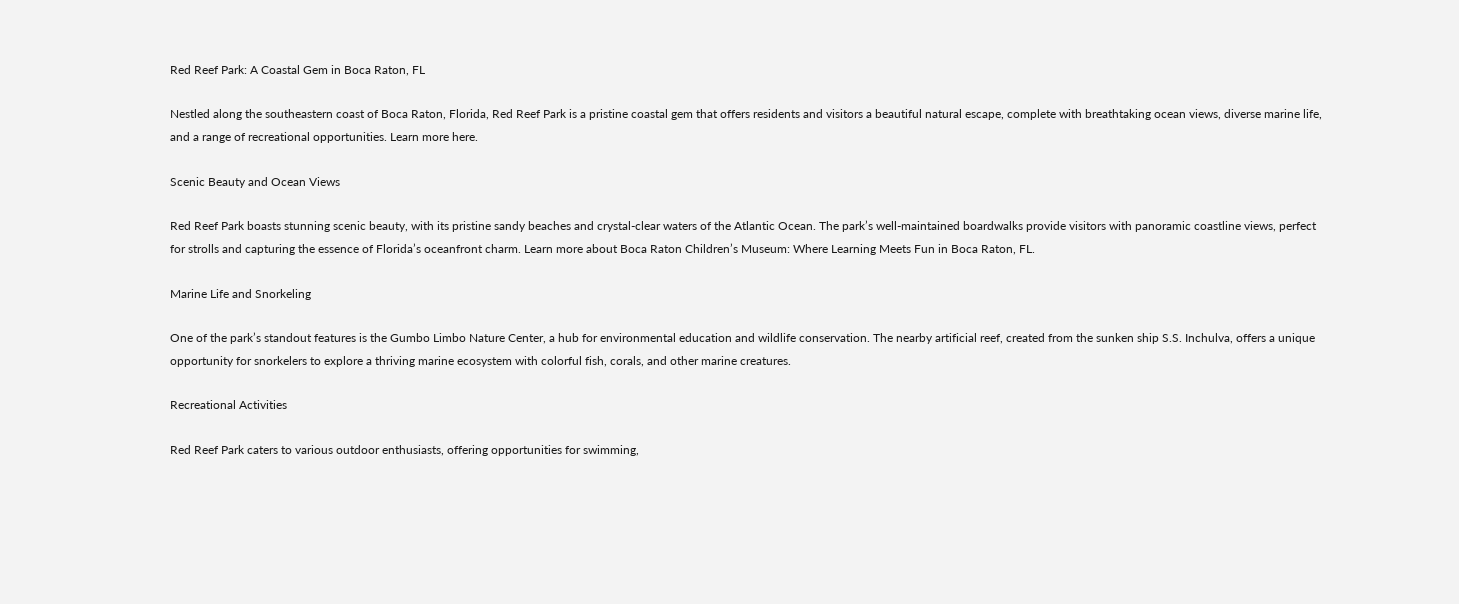Red Reef Park: A Coastal Gem in Boca Raton, FL

Nestled along the southeastern coast of Boca Raton, Florida, Red Reef Park is a pristine coastal gem that offers residents and visitors a beautiful natural escape, complete with breathtaking ocean views, diverse marine life, and a range of recreational opportunities. Learn more here.

Scenic Beauty and Ocean Views

Red Reef Park boasts stunning scenic beauty, with its pristine sandy beaches and crystal-clear waters of the Atlantic Ocean. The park’s well-maintained boardwalks provide visitors with panoramic coastline views, perfect for strolls and capturing the essence of Florida’s oceanfront charm. Learn more about Boca Raton Children’s Museum: Where Learning Meets Fun in Boca Raton, FL.

Marine Life and Snorkeling

One of the park’s standout features is the Gumbo Limbo Nature Center, a hub for environmental education and wildlife conservation. The nearby artificial reef, created from the sunken ship S.S. Inchulva, offers a unique opportunity for snorkelers to explore a thriving marine ecosystem with colorful fish, corals, and other marine creatures.

Recreational Activities

Red Reef Park caters to various outdoor enthusiasts, offering opportunities for swimming,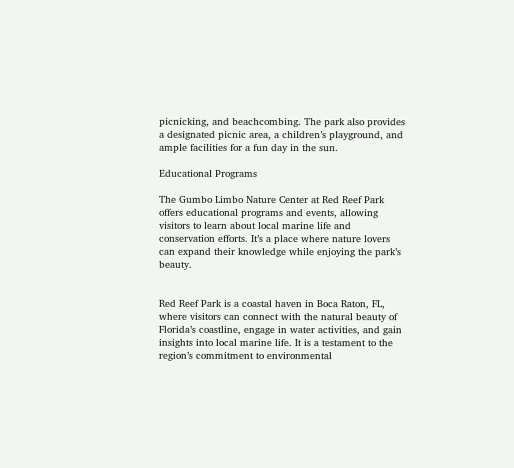picnicking, and beachcombing. The park also provides a designated picnic area, a children’s playground, and ample facilities for a fun day in the sun.

Educational Programs

The Gumbo Limbo Nature Center at Red Reef Park offers educational programs and events, allowing visitors to learn about local marine life and conservation efforts. It’s a place where nature lovers can expand their knowledge while enjoying the park’s beauty.


Red Reef Park is a coastal haven in Boca Raton, FL, where visitors can connect with the natural beauty of Florida’s coastline, engage in water activities, and gain insights into local marine life. It is a testament to the region’s commitment to environmental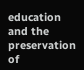education and the preservation of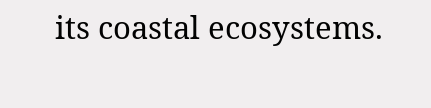its coastal ecosystems.